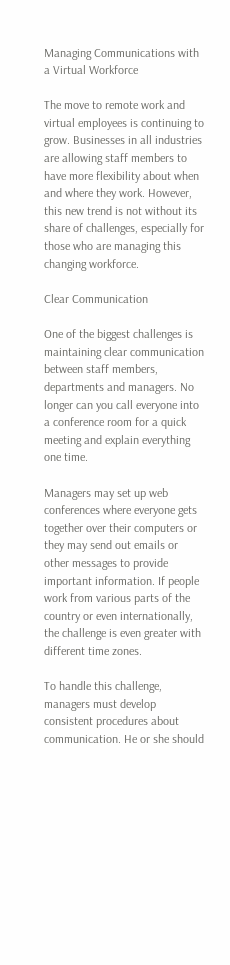Managing Communications with a Virtual Workforce

The move to remote work and virtual employees is continuing to grow. Businesses in all industries are allowing staff members to have more flexibility about when and where they work. However, this new trend is not without its share of challenges, especially for those who are managing this changing workforce.

Clear Communication

One of the biggest challenges is maintaining clear communication between staff members, departments and managers. No longer can you call everyone into a conference room for a quick meeting and explain everything one time.

Managers may set up web conferences where everyone gets together over their computers or they may send out emails or other messages to provide important information. If people work from various parts of the country or even internationally, the challenge is even greater with different time zones.

To handle this challenge, managers must develop consistent procedures about communication. He or she should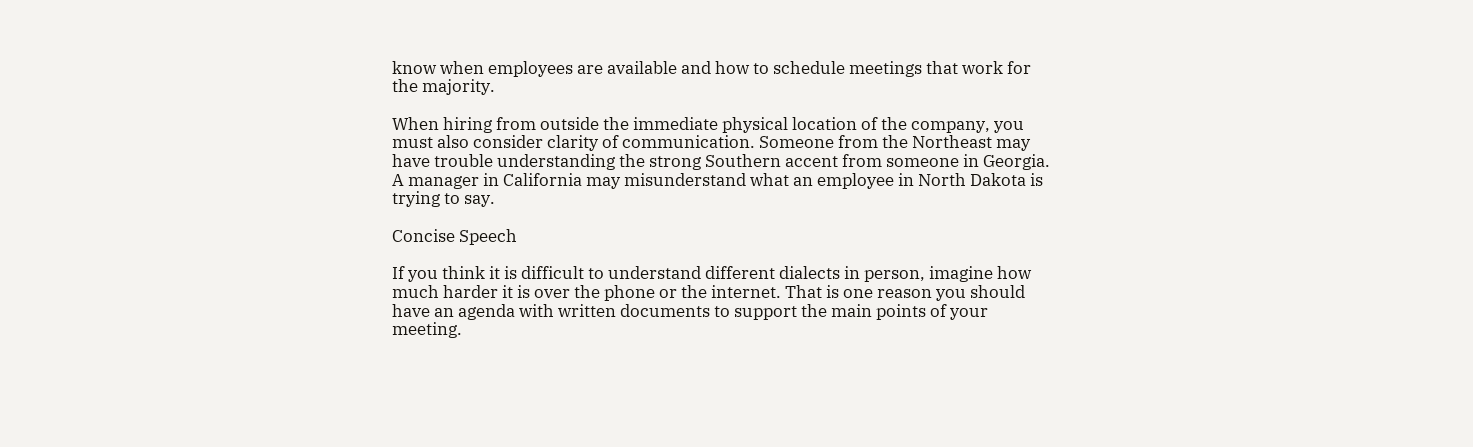know when employees are available and how to schedule meetings that work for the majority.

When hiring from outside the immediate physical location of the company, you must also consider clarity of communication. Someone from the Northeast may have trouble understanding the strong Southern accent from someone in Georgia. A manager in California may misunderstand what an employee in North Dakota is trying to say.

Concise Speech

If you think it is difficult to understand different dialects in person, imagine how much harder it is over the phone or the internet. That is one reason you should have an agenda with written documents to support the main points of your meeting.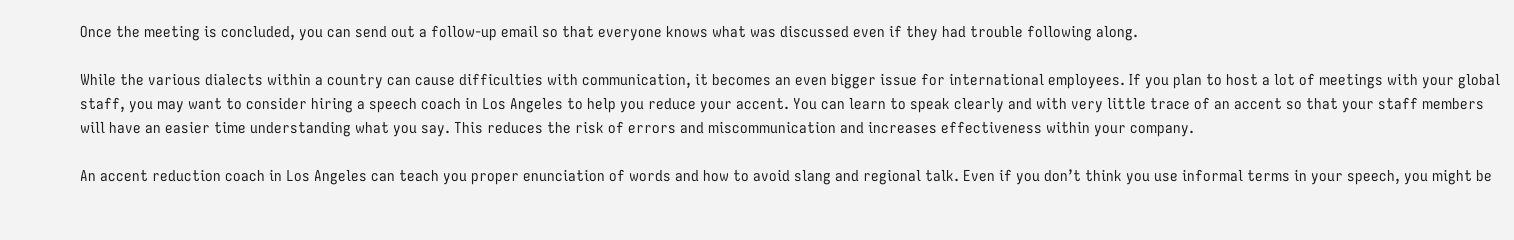Once the meeting is concluded, you can send out a follow-up email so that everyone knows what was discussed even if they had trouble following along.

While the various dialects within a country can cause difficulties with communication, it becomes an even bigger issue for international employees. If you plan to host a lot of meetings with your global staff, you may want to consider hiring a speech coach in Los Angeles to help you reduce your accent. You can learn to speak clearly and with very little trace of an accent so that your staff members will have an easier time understanding what you say. This reduces the risk of errors and miscommunication and increases effectiveness within your company.

An accent reduction coach in Los Angeles can teach you proper enunciation of words and how to avoid slang and regional talk. Even if you don’t think you use informal terms in your speech, you might be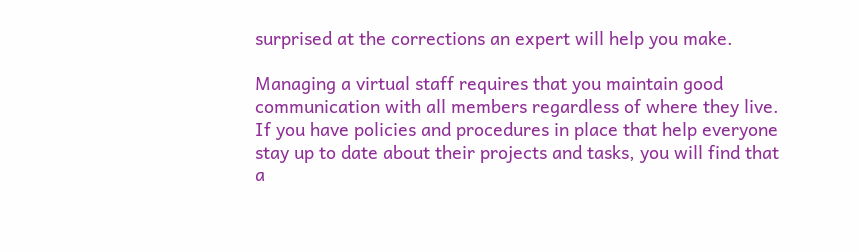surprised at the corrections an expert will help you make.

Managing a virtual staff requires that you maintain good communication with all members regardless of where they live. If you have policies and procedures in place that help everyone stay up to date about their projects and tasks, you will find that a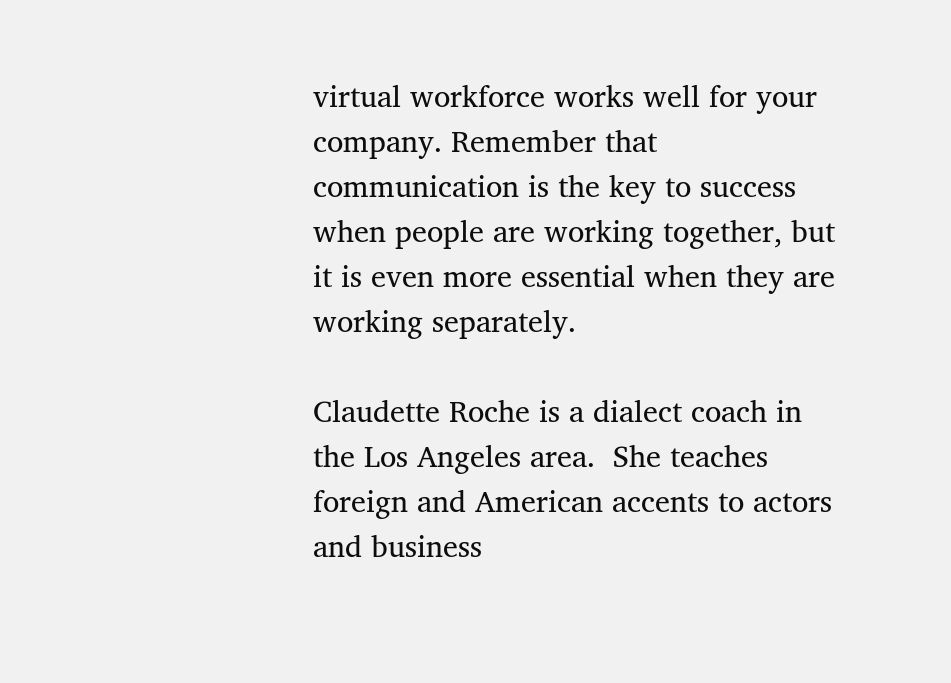virtual workforce works well for your company. Remember that communication is the key to success when people are working together, but it is even more essential when they are working separately.

Claudette Roche is a dialect coach in the Los Angeles area.  She teaches foreign and American accents to actors and business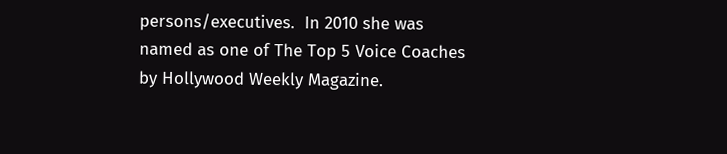persons/executives.  In 2010 she was named as one of The Top 5 Voice Coaches by Hollywood Weekly Magazine.